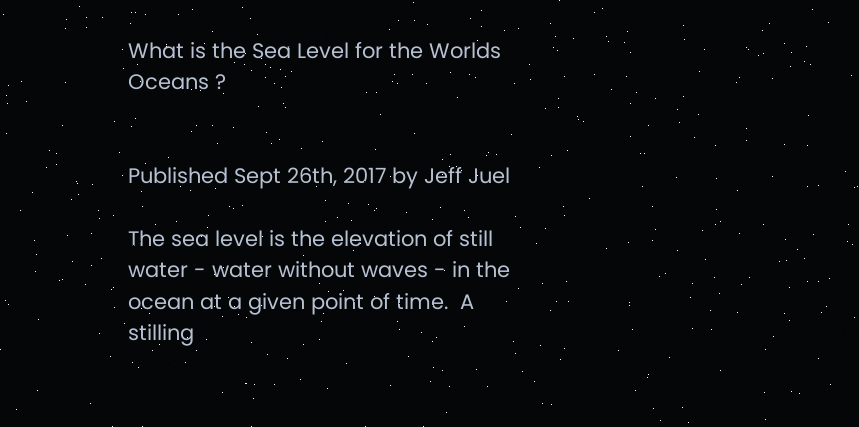What is the Sea Level for the Worlds Oceans ?


Published Sept 26th, 2017 by Jeff Juel

The sea level is the elevation of still water - water without waves - in the ocean at a given point of time.  A stilling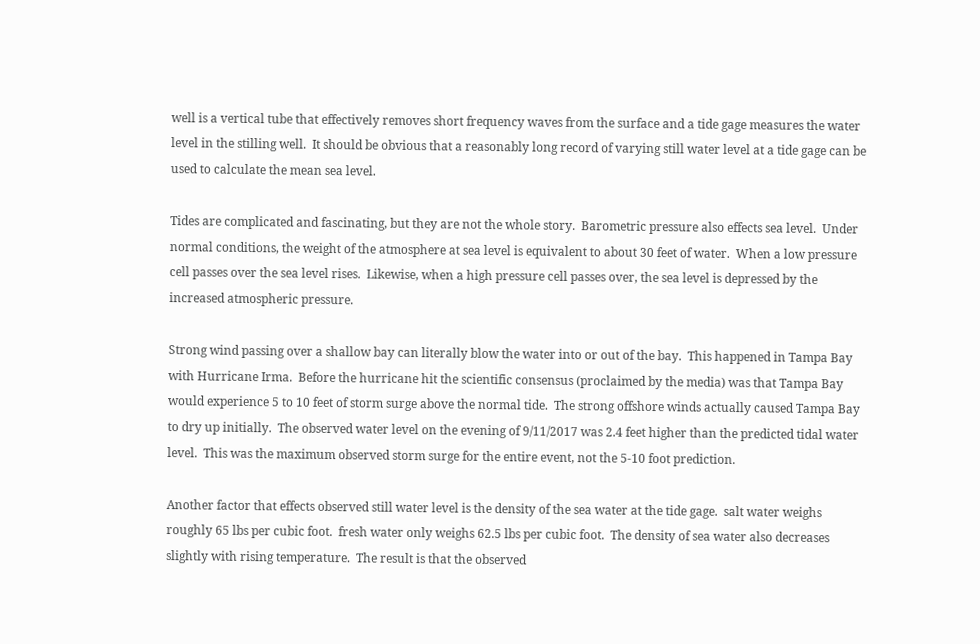well is a vertical tube that effectively removes short frequency waves from the surface and a tide gage measures the water level in the stilling well.  It should be obvious that a reasonably long record of varying still water level at a tide gage can be used to calculate the mean sea level.

Tides are complicated and fascinating, but they are not the whole story.  Barometric pressure also effects sea level.  Under normal conditions, the weight of the atmosphere at sea level is equivalent to about 30 feet of water.  When a low pressure cell passes over the sea level rises.  Likewise, when a high pressure cell passes over, the sea level is depressed by the increased atmospheric pressure.

Strong wind passing over a shallow bay can literally blow the water into or out of the bay.  This happened in Tampa Bay with Hurricane Irma.  Before the hurricane hit the scientific consensus (proclaimed by the media) was that Tampa Bay would experience 5 to 10 feet of storm surge above the normal tide.  The strong offshore winds actually caused Tampa Bay to dry up initially.  The observed water level on the evening of 9/11/2017 was 2.4 feet higher than the predicted tidal water level.  This was the maximum observed storm surge for the entire event, not the 5-10 foot prediction.

Another factor that effects observed still water level is the density of the sea water at the tide gage.  salt water weighs roughly 65 lbs per cubic foot.  fresh water only weighs 62.5 lbs per cubic foot.  The density of sea water also decreases slightly with rising temperature.  The result is that the observed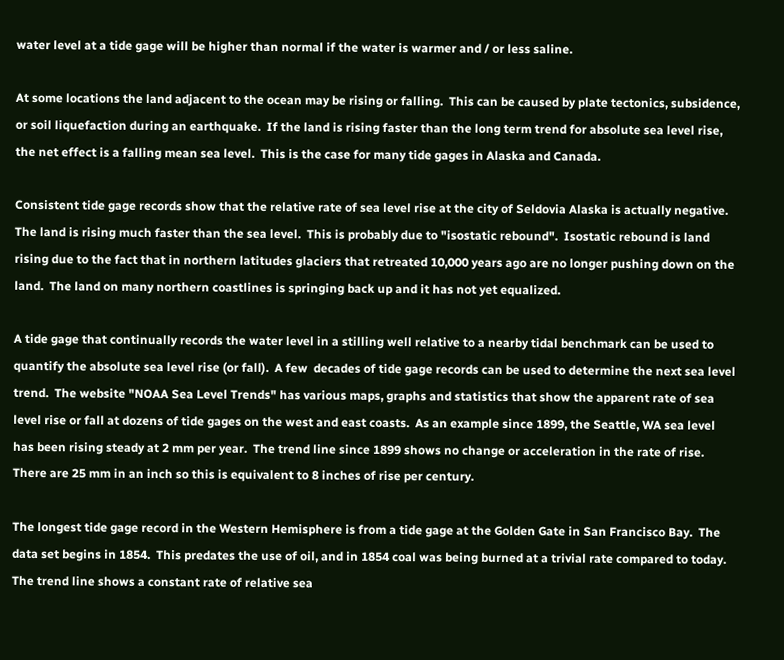water level at a tide gage will be higher than normal if the water is warmer and / or less saline.

At some locations the land adjacent to the ocean may be rising or falling.  This can be caused by plate tectonics, subsidence, or soil liquefaction during an earthquake.  If the land is rising faster than the long term trend for absolute sea level rise, the net effect is a falling mean sea level.  This is the case for many tide gages in Alaska and Canada.

Consistent tide gage records show that the relative rate of sea level rise at the city of Seldovia Alaska is actually negative.  The land is rising much faster than the sea level.  This is probably due to "isostatic rebound".  Isostatic rebound is land rising due to the fact that in northern latitudes glaciers that retreated 10,000 years ago are no longer pushing down on the land.  The land on many northern coastlines is springing back up and it has not yet equalized.

A tide gage that continually records the water level in a stilling well relative to a nearby tidal benchmark can be used to quantify the absolute sea level rise (or fall).  A few  decades of tide gage records can be used to determine the next sea level trend.  The website "NOAA Sea Level Trends" has various maps, graphs and statistics that show the apparent rate of sea level rise or fall at dozens of tide gages on the west and east coasts.  As an example since 1899, the Seattle, WA sea level has been rising steady at 2 mm per year.  The trend line since 1899 shows no change or acceleration in the rate of rise.  There are 25 mm in an inch so this is equivalent to 8 inches of rise per century.

The longest tide gage record in the Western Hemisphere is from a tide gage at the Golden Gate in San Francisco Bay.  The data set begins in 1854.  This predates the use of oil, and in 1854 coal was being burned at a trivial rate compared to today.  The trend line shows a constant rate of relative sea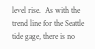level rise.  As with the trend line for the Seattle tide gage, there is no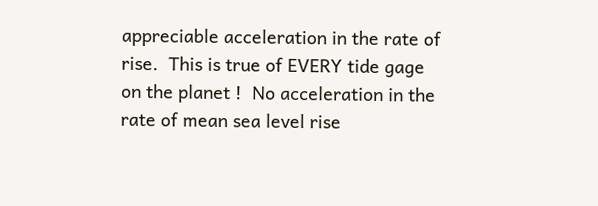appreciable acceleration in the rate of rise.  This is true of EVERY tide gage on the planet !  No acceleration in the rate of mean sea level rise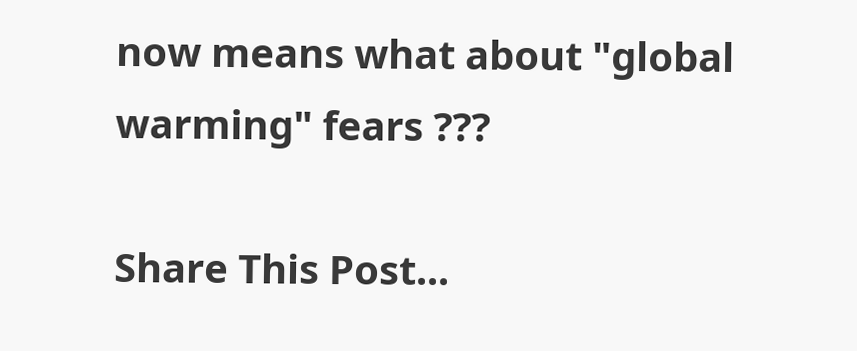now means what about "global warming" fears ???

Share This Post...